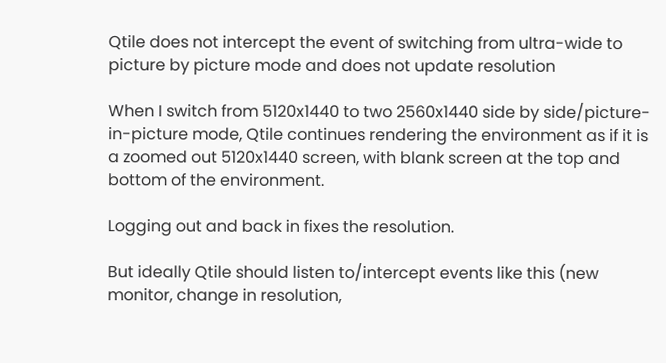Qtile does not intercept the event of switching from ultra-wide to picture by picture mode and does not update resolution

When I switch from 5120x1440 to two 2560x1440 side by side/picture-in-picture mode, Qtile continues rendering the environment as if it is a zoomed out 5120x1440 screen, with blank screen at the top and bottom of the environment.

Logging out and back in fixes the resolution.

But ideally Qtile should listen to/intercept events like this (new monitor, change in resolution,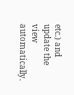etc.) and update the view automatically.